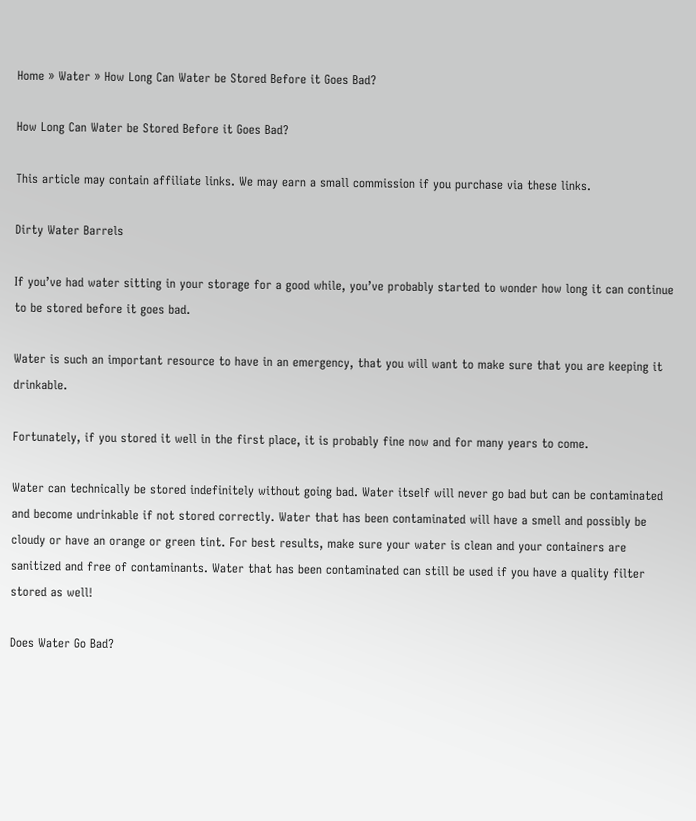Home » Water » How Long Can Water be Stored Before it Goes Bad?

How Long Can Water be Stored Before it Goes Bad?

This article may contain affiliate links. We may earn a small commission if you purchase via these links.

Dirty Water Barrels

If you’ve had water sitting in your storage for a good while, you’ve probably started to wonder how long it can continue to be stored before it goes bad.

Water is such an important resource to have in an emergency, that you will want to make sure that you are keeping it drinkable.

Fortunately, if you stored it well in the first place, it is probably fine now and for many years to come.

Water can technically be stored indefinitely without going bad. Water itself will never go bad but can be contaminated and become undrinkable if not stored correctly. Water that has been contaminated will have a smell and possibly be cloudy or have an orange or green tint. For best results, make sure your water is clean and your containers are sanitized and free of contaminants. Water that has been contaminated can still be used if you have a quality filter stored as well!

Does Water Go Bad?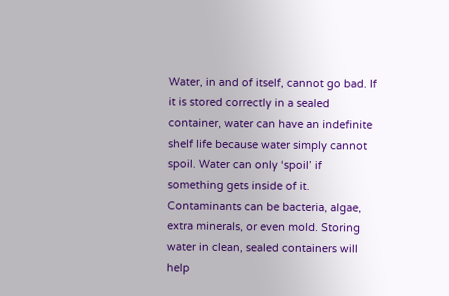Water, in and of itself, cannot go bad. If it is stored correctly in a sealed container, water can have an indefinite shelf life because water simply cannot spoil. Water can only ‘spoil’ if something gets inside of it. Contaminants can be bacteria, algae, extra minerals, or even mold. Storing water in clean, sealed containers will help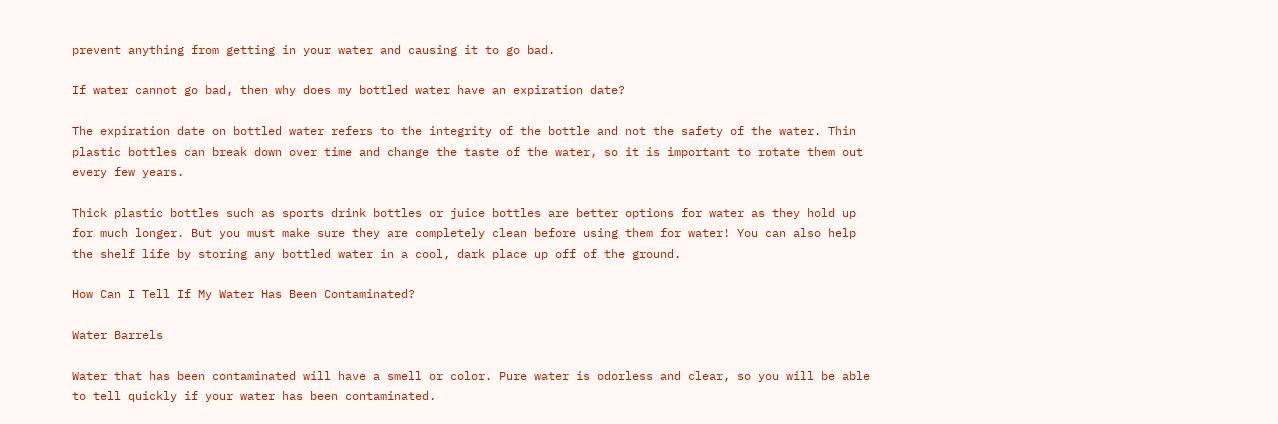prevent anything from getting in your water and causing it to go bad.

If water cannot go bad, then why does my bottled water have an expiration date?

The expiration date on bottled water refers to the integrity of the bottle and not the safety of the water. Thin plastic bottles can break down over time and change the taste of the water, so it is important to rotate them out every few years.

Thick plastic bottles such as sports drink bottles or juice bottles are better options for water as they hold up for much longer. But you must make sure they are completely clean before using them for water! You can also help the shelf life by storing any bottled water in a cool, dark place up off of the ground.

How Can I Tell If My Water Has Been Contaminated?

Water Barrels

Water that has been contaminated will have a smell or color. Pure water is odorless and clear, so you will be able to tell quickly if your water has been contaminated.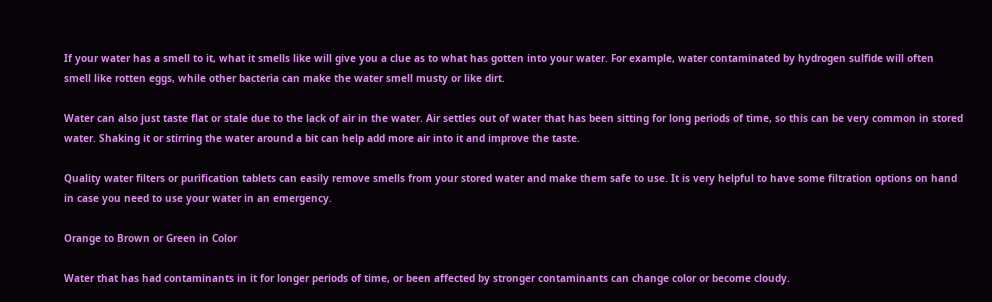If your water has a smell to it, what it smells like will give you a clue as to what has gotten into your water. For example, water contaminated by hydrogen sulfide will often smell like rotten eggs, while other bacteria can make the water smell musty or like dirt.

Water can also just taste flat or stale due to the lack of air in the water. Air settles out of water that has been sitting for long periods of time, so this can be very common in stored water. Shaking it or stirring the water around a bit can help add more air into it and improve the taste.

Quality water filters or purification tablets can easily remove smells from your stored water and make them safe to use. It is very helpful to have some filtration options on hand in case you need to use your water in an emergency.

Orange to Brown or Green in Color

Water that has had contaminants in it for longer periods of time, or been affected by stronger contaminants can change color or become cloudy.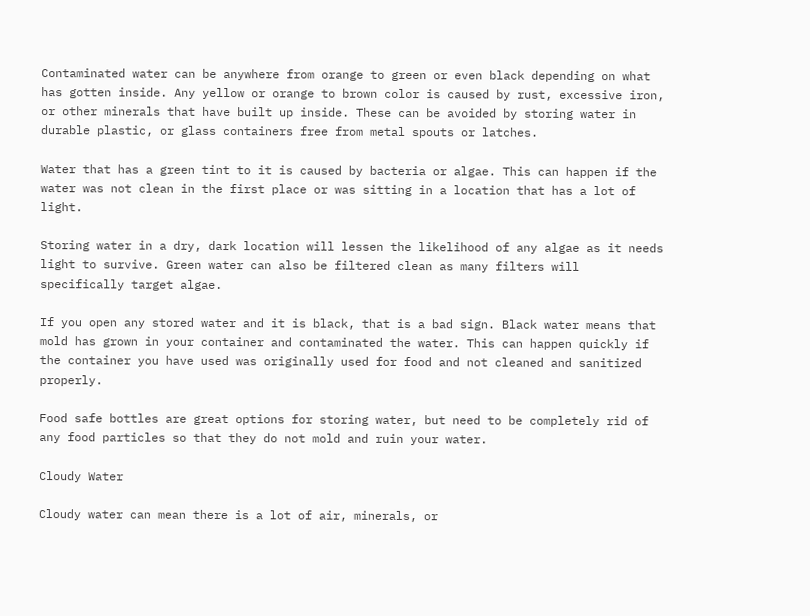Contaminated water can be anywhere from orange to green or even black depending on what has gotten inside. Any yellow or orange to brown color is caused by rust, excessive iron, or other minerals that have built up inside. These can be avoided by storing water in durable plastic, or glass containers free from metal spouts or latches.

Water that has a green tint to it is caused by bacteria or algae. This can happen if the water was not clean in the first place or was sitting in a location that has a lot of light.

Storing water in a dry, dark location will lessen the likelihood of any algae as it needs light to survive. Green water can also be filtered clean as many filters will specifically target algae.

If you open any stored water and it is black, that is a bad sign. Black water means that mold has grown in your container and contaminated the water. This can happen quickly if the container you have used was originally used for food and not cleaned and sanitized properly.

Food safe bottles are great options for storing water, but need to be completely rid of any food particles so that they do not mold and ruin your water.

Cloudy Water

Cloudy water can mean there is a lot of air, minerals, or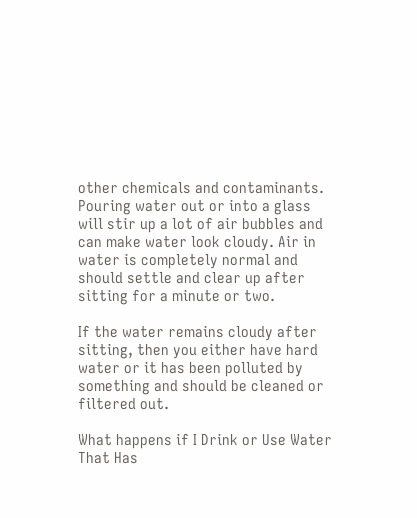other chemicals and contaminants. Pouring water out or into a glass will stir up a lot of air bubbles and can make water look cloudy. Air in water is completely normal and should settle and clear up after sitting for a minute or two.

If the water remains cloudy after sitting, then you either have hard water or it has been polluted by something and should be cleaned or filtered out.

What happens if I Drink or Use Water That Has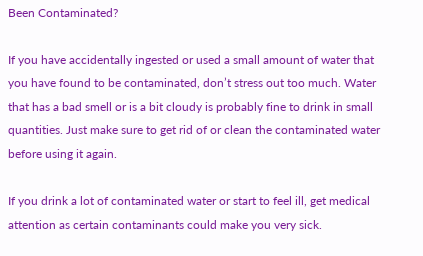Been Contaminated?

If you have accidentally ingested or used a small amount of water that you have found to be contaminated, don’t stress out too much. Water that has a bad smell or is a bit cloudy is probably fine to drink in small quantities. Just make sure to get rid of or clean the contaminated water before using it again.

If you drink a lot of contaminated water or start to feel ill, get medical attention as certain contaminants could make you very sick.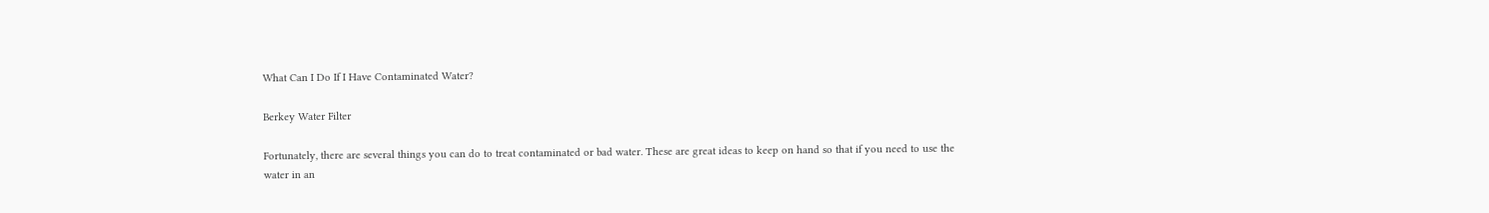What Can I Do If I Have Contaminated Water?

Berkey Water Filter

Fortunately, there are several things you can do to treat contaminated or bad water. These are great ideas to keep on hand so that if you need to use the water in an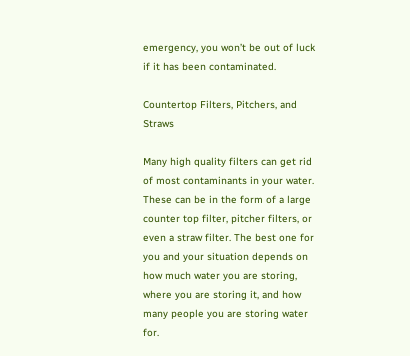emergency, you won’t be out of luck if it has been contaminated.

Countertop Filters, Pitchers, and Straws

Many high quality filters can get rid of most contaminants in your water. These can be in the form of a large counter top filter, pitcher filters, or even a straw filter. The best one for you and your situation depends on how much water you are storing, where you are storing it, and how many people you are storing water for.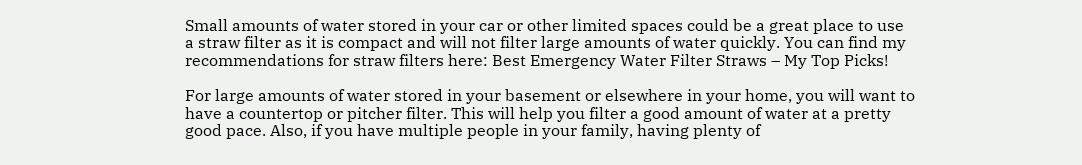Small amounts of water stored in your car or other limited spaces could be a great place to use a straw filter as it is compact and will not filter large amounts of water quickly. You can find my recommendations for straw filters here: Best Emergency Water Filter Straws – My Top Picks!

For large amounts of water stored in your basement or elsewhere in your home, you will want to have a countertop or pitcher filter. This will help you filter a good amount of water at a pretty good pace. Also, if you have multiple people in your family, having plenty of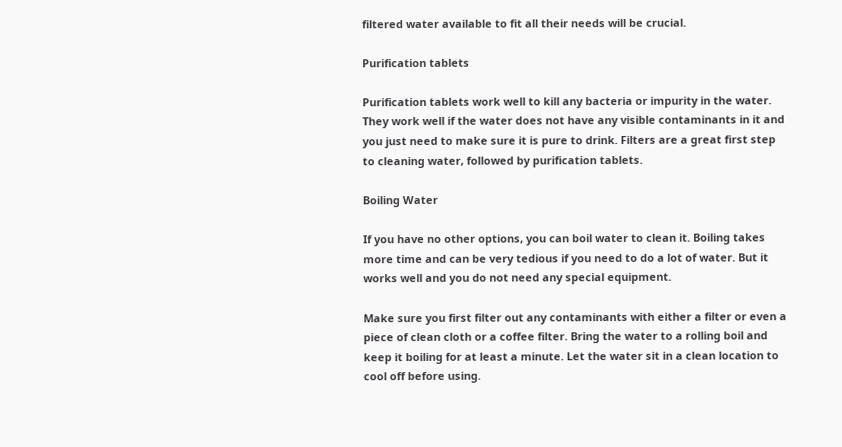filtered water available to fit all their needs will be crucial.

Purification tablets

Purification tablets work well to kill any bacteria or impurity in the water. They work well if the water does not have any visible contaminants in it and you just need to make sure it is pure to drink. Filters are a great first step to cleaning water, followed by purification tablets.

Boiling Water

If you have no other options, you can boil water to clean it. Boiling takes more time and can be very tedious if you need to do a lot of water. But it works well and you do not need any special equipment.

Make sure you first filter out any contaminants with either a filter or even a piece of clean cloth or a coffee filter. Bring the water to a rolling boil and keep it boiling for at least a minute. Let the water sit in a clean location to cool off before using.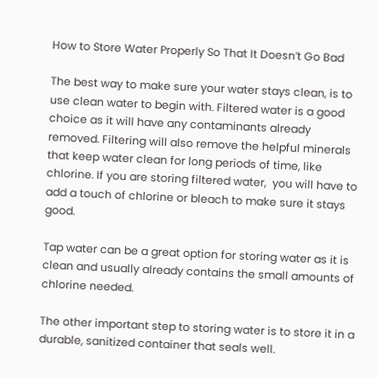How to Store Water Properly So That It Doesn’t Go Bad

The best way to make sure your water stays clean, is to use clean water to begin with. Filtered water is a good choice as it will have any contaminants already removed. Filtering will also remove the helpful minerals that keep water clean for long periods of time, like chlorine. If you are storing filtered water,  you will have to add a touch of chlorine or bleach to make sure it stays good.

Tap water can be a great option for storing water as it is clean and usually already contains the small amounts of chlorine needed.

The other important step to storing water is to store it in a durable, sanitized container that seals well.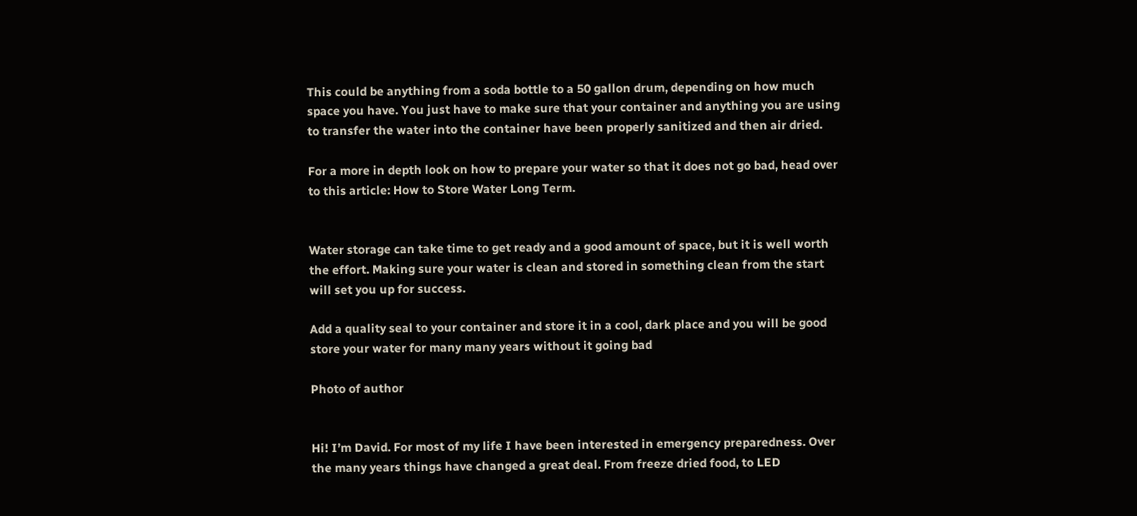This could be anything from a soda bottle to a 50 gallon drum, depending on how much space you have. You just have to make sure that your container and anything you are using to transfer the water into the container have been properly sanitized and then air dried.

For a more in depth look on how to prepare your water so that it does not go bad, head over to this article: How to Store Water Long Term.


Water storage can take time to get ready and a good amount of space, but it is well worth the effort. Making sure your water is clean and stored in something clean from the start will set you up for success.

Add a quality seal to your container and store it in a cool, dark place and you will be good store your water for many many years without it going bad

Photo of author


Hi! I’m David. For most of my life I have been interested in emergency preparedness. Over the many years things have changed a great deal. From freeze dried food, to LED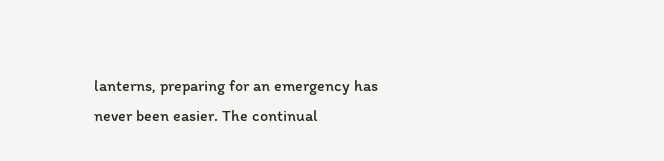lanterns, preparing for an emergency has never been easier. The continual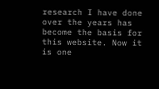research I have done over the years has become the basis for this website. Now it is one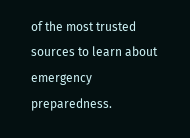of the most trusted sources to learn about emergency preparedness.